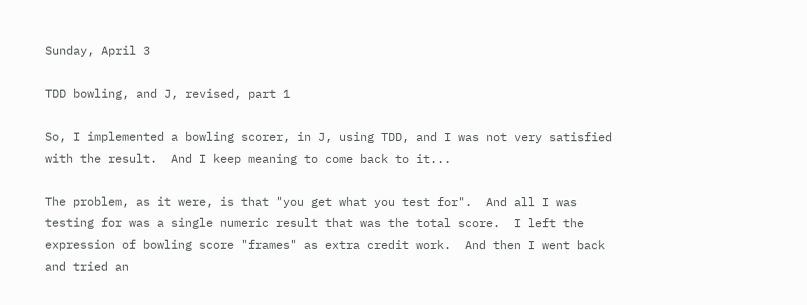Sunday, April 3

TDD bowling, and J, revised, part 1

So, I implemented a bowling scorer, in J, using TDD, and I was not very satisfied with the result.  And I keep meaning to come back to it...

The problem, as it were, is that "you get what you test for".  And all I was testing for was a single numeric result that was the total score.  I left the expression of bowling score "frames" as extra credit work.  And then I went back and tried an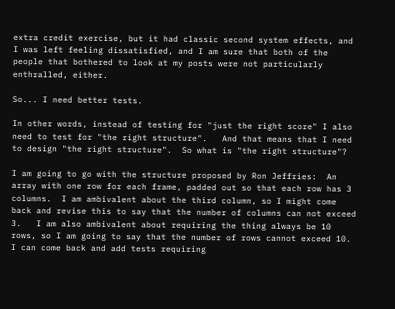extra credit exercise, but it had classic second system effects, and I was left feeling dissatisfied, and I am sure that both of the people that bothered to look at my posts were not particularly enthralled, either.

So... I need better tests.

In other words, instead of testing for "just the right score" I also need to test for "the right structure".   And that means that I need to design "the right structure".  So what is "the right structure"?

I am going to go with the structure proposed by Ron Jeffries:  An array with one row for each frame, padded out so that each row has 3 columns.  I am ambivalent about the third column, so I might come back and revise this to say that the number of columns can not exceed 3.   I am also ambivalent about requiring the thing always be 10 rows, so I am going to say that the number of rows cannot exceed 10.  I can come back and add tests requiring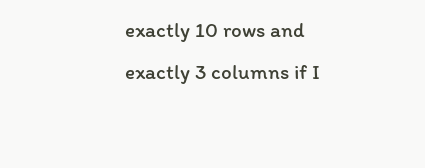exactly 10 rows and exactly 3 columns if I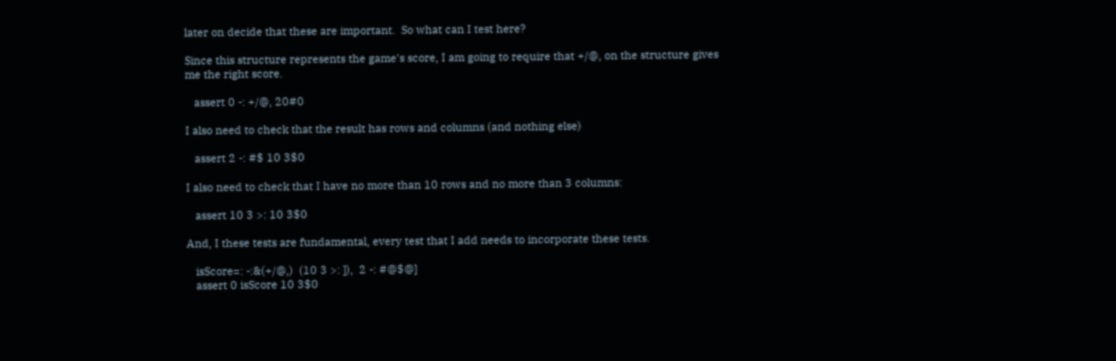later on decide that these are important.  So what can I test here?

Since this structure represents the game's score, I am going to require that +/@, on the structure gives me the right score.

   assert 0 -: +/@, 20#0

I also need to check that the result has rows and columns (and nothing else)

   assert 2 -: #$ 10 3$0

I also need to check that I have no more than 10 rows and no more than 3 columns:

   assert 10 3 >: 10 3$0

And, I these tests are fundamental, every test that I add needs to incorporate these tests.

   isScore=: -:&(+/@,)  (10 3 >: ]),  2 -: #@$@]
   assert 0 isScore 10 3$0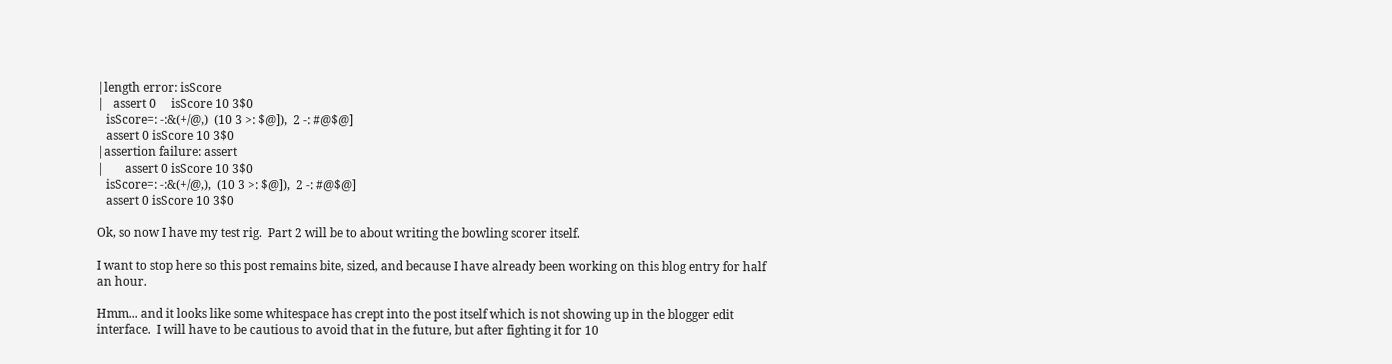|length error: isScore
|   assert 0     isScore 10 3$0
   isScore=: -:&(+/@,)  (10 3 >: $@]),  2 -: #@$@]
   assert 0 isScore 10 3$0
|assertion failure: assert
|       assert 0 isScore 10 3$0
   isScore=: -:&(+/@,),  (10 3 >: $@]),  2 -: #@$@]
   assert 0 isScore 10 3$0

Ok, so now I have my test rig.  Part 2 will be to about writing the bowling scorer itself.

I want to stop here so this post remains bite, sized, and because I have already been working on this blog entry for half an hour.

Hmm... and it looks like some whitespace has crept into the post itself which is not showing up in the blogger edit interface.  I will have to be cautious to avoid that in the future, but after fighting it for 10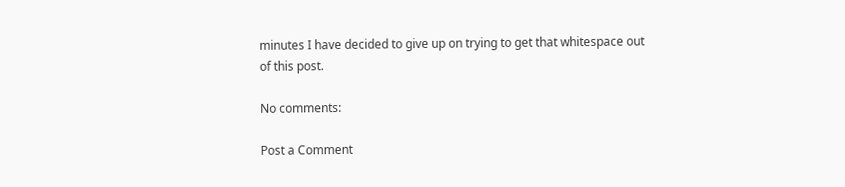minutes I have decided to give up on trying to get that whitespace out of this post.

No comments:

Post a Comment